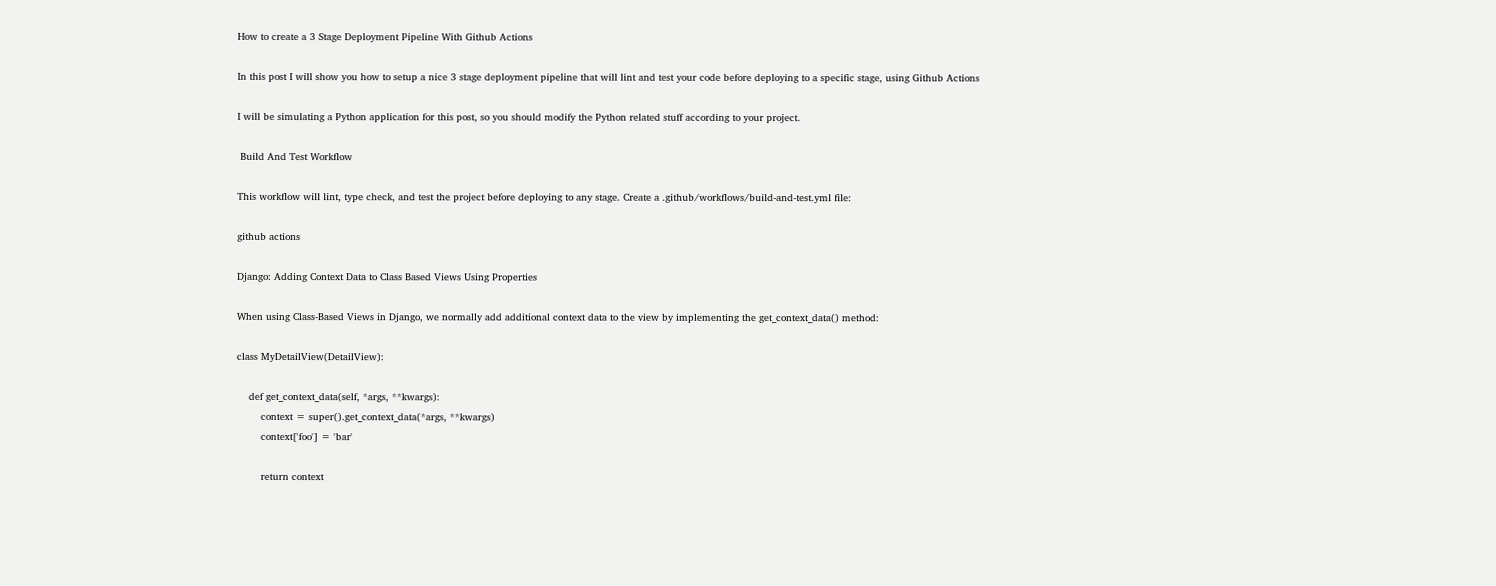How to create a 3 Stage Deployment Pipeline With Github Actions

In this post I will show you how to setup a nice 3 stage deployment pipeline that will lint and test your code before deploying to a specific stage, using Github Actions

I will be simulating a Python application for this post, so you should modify the Python related stuff according to your project.

 Build And Test Workflow

This workflow will lint, type check, and test the project before deploying to any stage. Create a .github/workflows/build-and-test.yml file:

github actions

Django: Adding Context Data to Class Based Views Using Properties

When using Class-Based Views in Django, we normally add additional context data to the view by implementing the get_context_data() method:

class MyDetailView(DetailView):

    def get_context_data(self, *args, **kwargs):
        context = super().get_context_data(*args, **kwargs)
        context['foo'] = 'bar'

        return context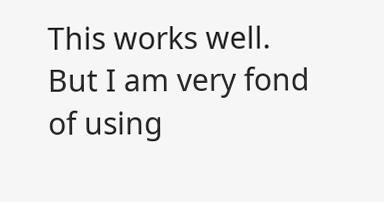This works well. But I am very fond of using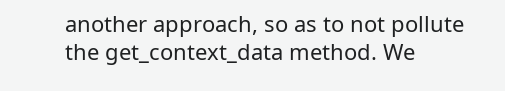another approach, so as to not pollute the get_context_data method. We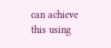can achieve this using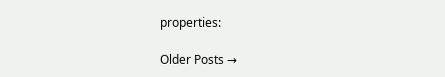properties:

Older Posts →